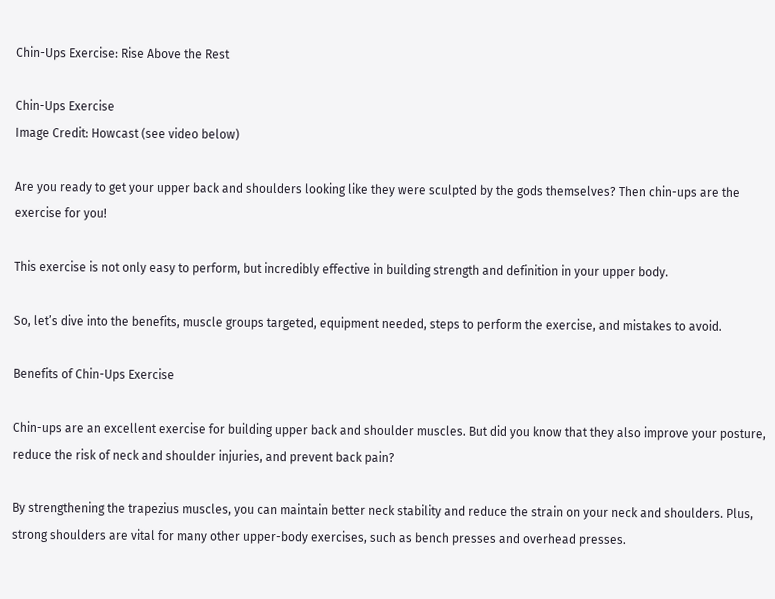Chin-Ups Exercise: Rise Above the Rest

Chin-Ups Exercise
Image Credit: Howcast (see video below)

Are you ready to get your upper back and shoulders looking like they were sculpted by the gods themselves? Then chin-ups are the exercise for you!

This exercise is not only easy to perform, but incredibly effective in building strength and definition in your upper body.

So, let’s dive into the benefits, muscle groups targeted, equipment needed, steps to perform the exercise, and mistakes to avoid.

Benefits of Chin-Ups Exercise

Chin-ups are an excellent exercise for building upper back and shoulder muscles. But did you know that they also improve your posture, reduce the risk of neck and shoulder injuries, and prevent back pain?

By strengthening the trapezius muscles, you can maintain better neck stability and reduce the strain on your neck and shoulders. Plus, strong shoulders are vital for many other upper-body exercises, such as bench presses and overhead presses.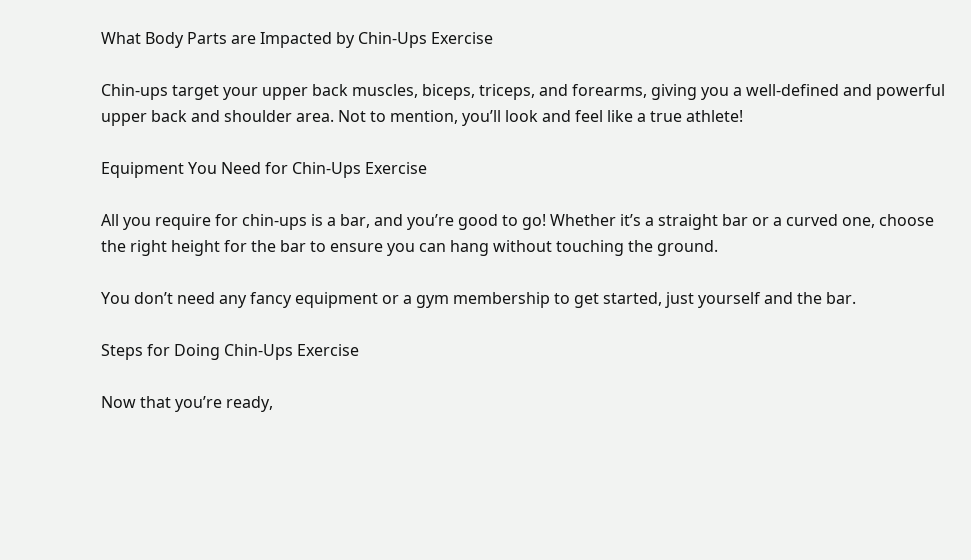What Body Parts are Impacted by Chin-Ups Exercise

Chin-ups target your upper back muscles, biceps, triceps, and forearms, giving you a well-defined and powerful upper back and shoulder area. Not to mention, you’ll look and feel like a true athlete!

Equipment You Need for Chin-Ups Exercise

All you require for chin-ups is a bar, and you’re good to go! Whether it’s a straight bar or a curved one, choose the right height for the bar to ensure you can hang without touching the ground.

You don’t need any fancy equipment or a gym membership to get started, just yourself and the bar.

Steps for Doing Chin-Ups Exercise

Now that you’re ready,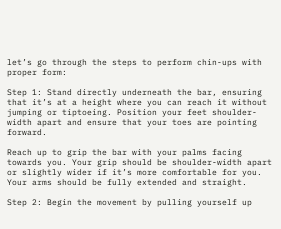let’s go through the steps to perform chin-ups with proper form:

Step 1: Stand directly underneath the bar, ensuring that it’s at a height where you can reach it without jumping or tiptoeing. Position your feet shoulder-width apart and ensure that your toes are pointing forward.

Reach up to grip the bar with your palms facing towards you. Your grip should be shoulder-width apart or slightly wider if it’s more comfortable for you. Your arms should be fully extended and straight.

Step 2: Begin the movement by pulling yourself up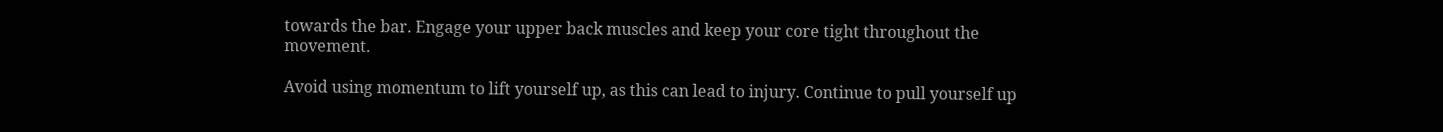towards the bar. Engage your upper back muscles and keep your core tight throughout the movement.

Avoid using momentum to lift yourself up, as this can lead to injury. Continue to pull yourself up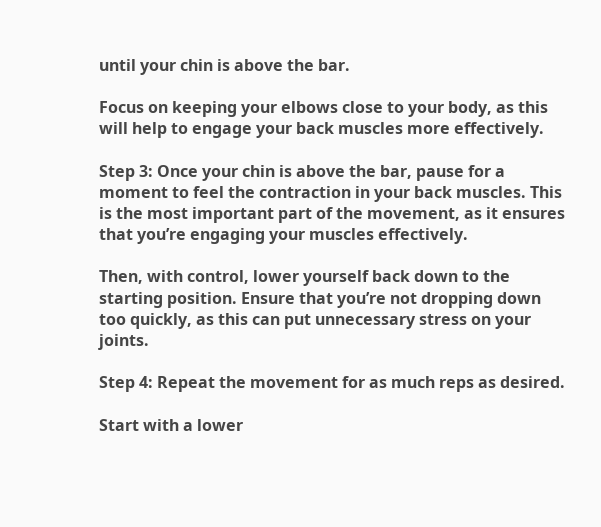until your chin is above the bar.

Focus on keeping your elbows close to your body, as this will help to engage your back muscles more effectively.

Step 3: Once your chin is above the bar, pause for a moment to feel the contraction in your back muscles. This is the most important part of the movement, as it ensures that you’re engaging your muscles effectively.

Then, with control, lower yourself back down to the starting position. Ensure that you’re not dropping down too quickly, as this can put unnecessary stress on your joints.

Step 4: Repeat the movement for as much reps as desired.

Start with a lower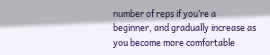number of reps if you’re a beginner, and gradually increase as you become more comfortable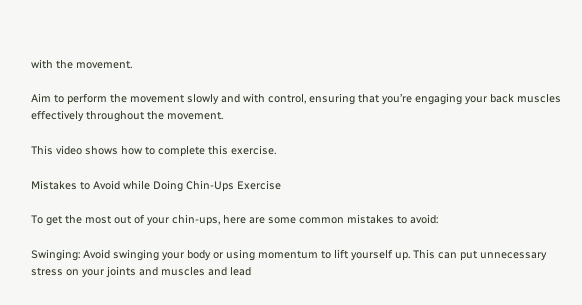with the movement.

Aim to perform the movement slowly and with control, ensuring that you’re engaging your back muscles effectively throughout the movement.

This video shows how to complete this exercise.

Mistakes to Avoid while Doing Chin-Ups Exercise

To get the most out of your chin-ups, here are some common mistakes to avoid:

Swinging: Avoid swinging your body or using momentum to lift yourself up. This can put unnecessary stress on your joints and muscles and lead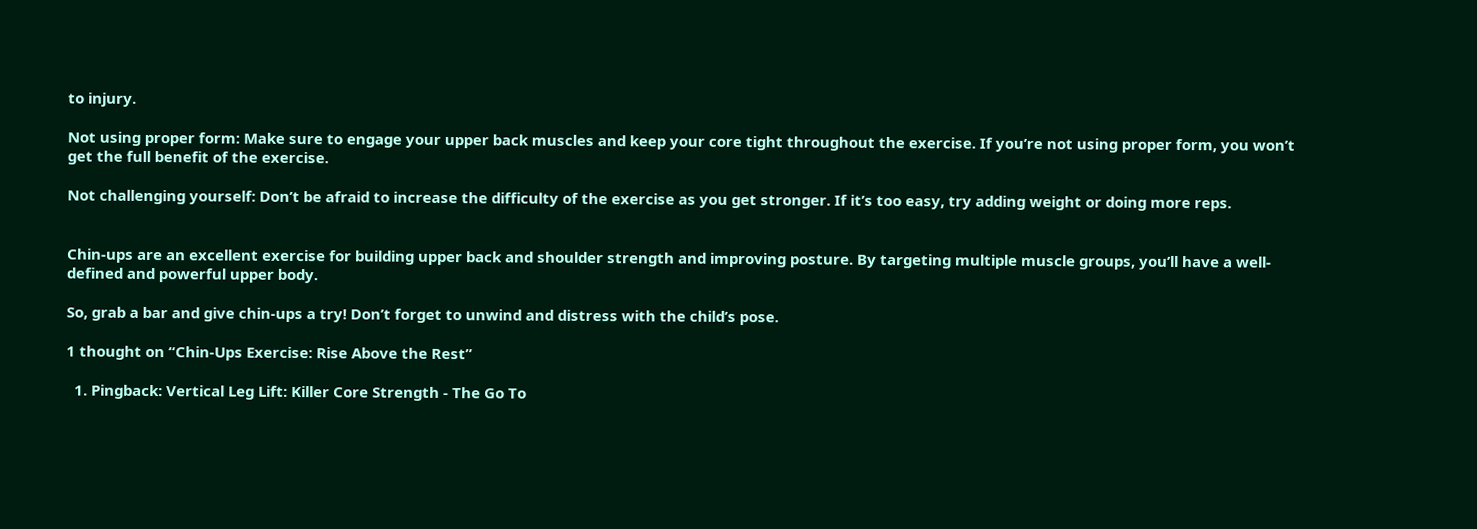to injury.

Not using proper form: Make sure to engage your upper back muscles and keep your core tight throughout the exercise. If you’re not using proper form, you won’t get the full benefit of the exercise.

Not challenging yourself: Don’t be afraid to increase the difficulty of the exercise as you get stronger. If it’s too easy, try adding weight or doing more reps.


Chin-ups are an excellent exercise for building upper back and shoulder strength and improving posture. By targeting multiple muscle groups, you’ll have a well-defined and powerful upper body.

So, grab a bar and give chin-ups a try! Don’t forget to unwind and distress with the child’s pose.

1 thought on “Chin-Ups Exercise: Rise Above the Rest”

  1. Pingback: Vertical Leg Lift: Killer Core Strength - The Go To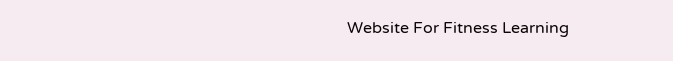Website For Fitness Learning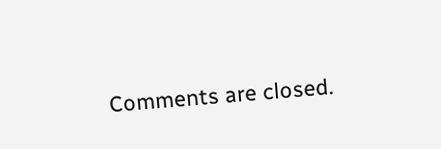Comments are closed.